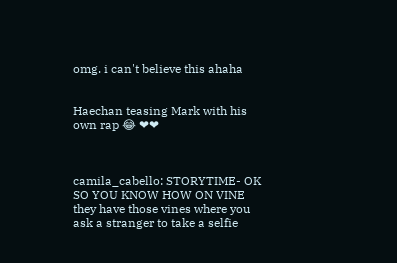omg. i can't believe this ahaha


Haechan teasing Mark with his own rap 😂 ❤❤



camila_cabello: STORYTIME- OK SO YOU KNOW HOW ON VINE they have those vines where you ask a stranger to take a selfie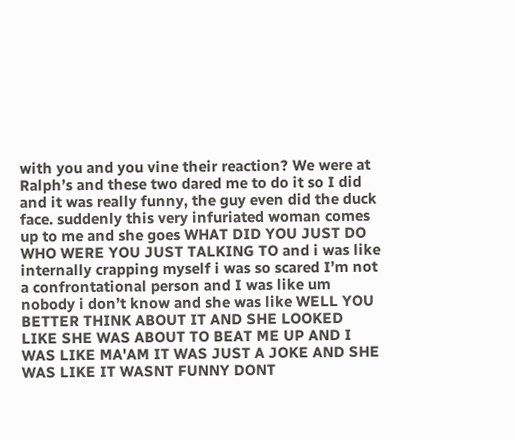with you and you vine their reaction? We were at Ralph’s and these two dared me to do it so I did and it was really funny, the guy even did the duck face. suddenly this very infuriated woman comes up to me and she goes WHAT DID YOU JUST DO WHO WERE YOU JUST TALKING TO and i was like internally crapping myself i was so scared I’m not a confrontational person and I was like um nobody i don’t know and she was like WELL YOU BETTER THINK ABOUT IT AND SHE LOOKED LIKE SHE WAS ABOUT TO BEAT ME UP AND I WAS LIKE MA'AM IT WAS JUST A JOKE AND SHE WAS LIKE IT WASNT FUNNY DONT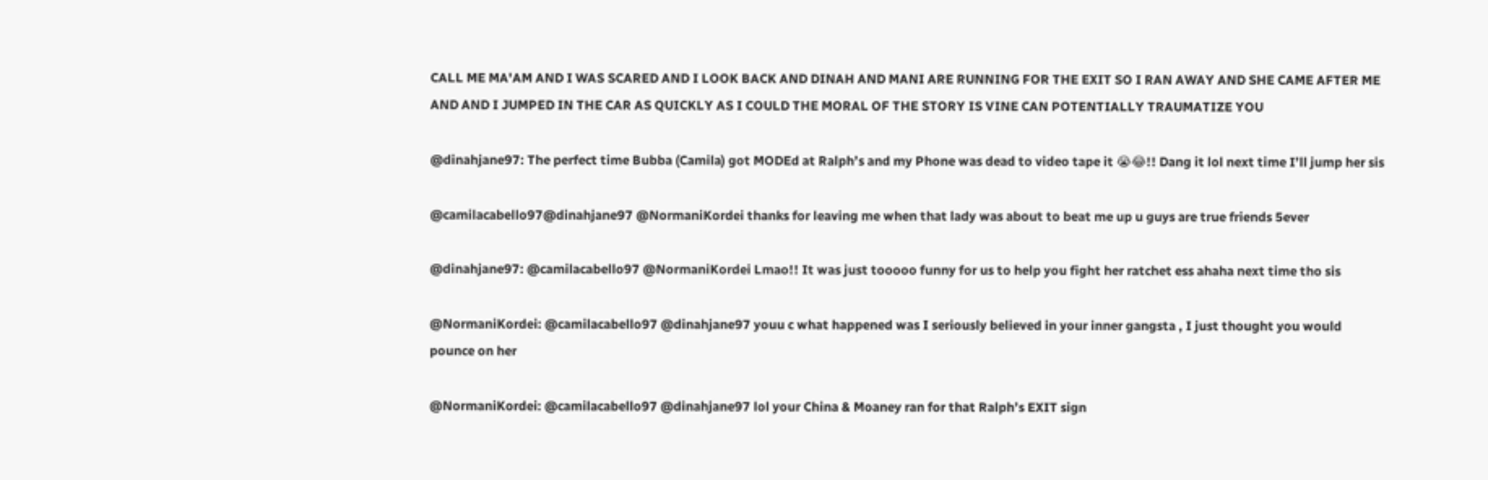CALL ME MA'AM AND I WAS SCARED AND I LOOK BACK AND DINAH AND MANI ARE RUNNING FOR THE EXIT SO I RAN AWAY AND SHE CAME AFTER ME AND AND I JUMPED IN THE CAR AS QUICKLY AS I COULD THE MORAL OF THE STORY IS VINE CAN POTENTIALLY TRAUMATIZE YOU

@dinahjane97: The perfect time Bubba (Camila) got MODEd at Ralph’s and my Phone was dead to video tape it 😭😂!! Dang it lol next time I’ll jump her sis

@camilacabello97@dinahjane97 @NormaniKordei thanks for leaving me when that lady was about to beat me up u guys are true friends 5ever

@dinahjane97: @camilacabello97 @NormaniKordei Lmao!! It was just tooooo funny for us to help you fight her ratchet ess ahaha next time tho sis

@NormaniKordei: @camilacabello97 @dinahjane97 youu c what happened was I seriously believed in your inner gangsta , I just thought you would pounce on her

@NormaniKordei: @camilacabello97 @dinahjane97 lol your China & Moaney ran for that Ralph’s EXIT sign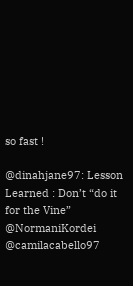so fast !

@dinahjane97: Lesson Learned : Don’t “do it for the Vine” @NormaniKordei @camilacabello97